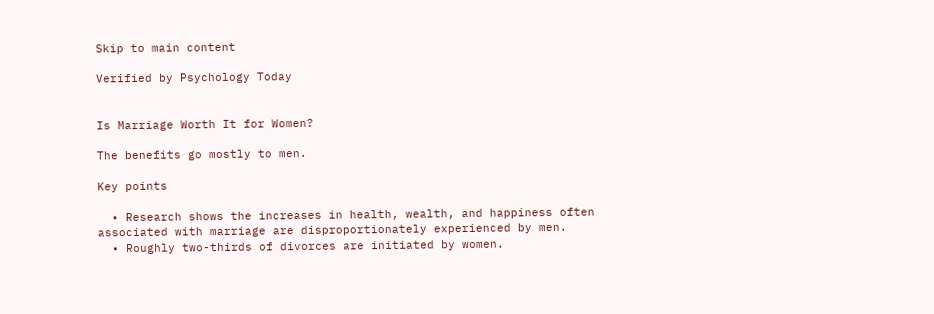Skip to main content

Verified by Psychology Today


Is Marriage Worth It for Women?

The benefits go mostly to men.

Key points

  • Research shows the increases in health, wealth, and happiness often associated with marriage are disproportionately experienced by men.
  • Roughly two-thirds of divorces are initiated by women.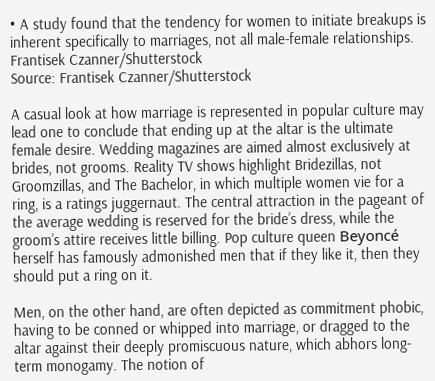• A study found that the tendency for women to initiate breakups is inherent specifically to marriages, not all male-female relationships.
Frantisek Czanner/Shutterstock
Source: Frantisek Czanner/Shutterstock

A casual look at how marriage is represented in popular culture may lead one to conclude that ending up at the altar is the ultimate female desire. Wedding magazines are aimed almost exclusively at brides, not grooms. Reality TV shows highlight Bridezillas, not Groomzillas, and The Bachelor, in which multiple women vie for a ring, is a ratings juggernaut. The central attraction in the pageant of the average wedding is reserved for the bride’s dress, while the groom’s attire receives little billing. Pop culture queen Beyoncé herself has famously admonished men that if they like it, then they should put a ring on it.

Men, on the other hand, are often depicted as commitment phobic, having to be conned or whipped into marriage, or dragged to the altar against their deeply promiscuous nature, which abhors long-term monogamy. The notion of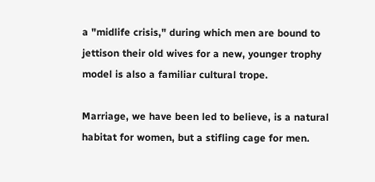a "midlife crisis," during which men are bound to jettison their old wives for a new, younger trophy model is also a familiar cultural trope.

Marriage, we have been led to believe, is a natural habitat for women, but a stifling cage for men.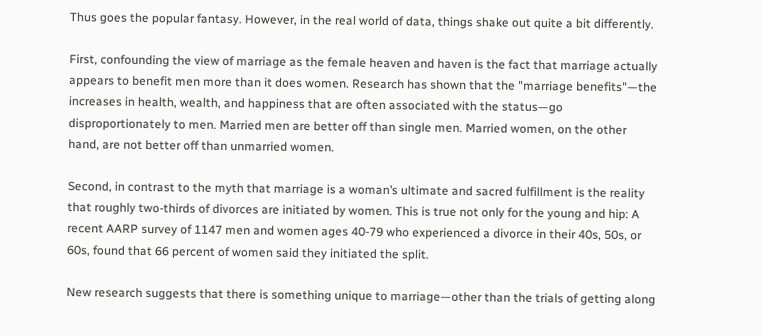Thus goes the popular fantasy. However, in the real world of data, things shake out quite a bit differently.

First, confounding the view of marriage as the female heaven and haven is the fact that marriage actually appears to benefit men more than it does women. Research has shown that the "marriage benefits"—the increases in health, wealth, and happiness that are often associated with the status—go disproportionately to men. Married men are better off than single men. Married women, on the other hand, are not better off than unmarried women.

Second, in contrast to the myth that marriage is a woman’s ultimate and sacred fulfillment is the reality that roughly two-thirds of divorces are initiated by women. This is true not only for the young and hip: A recent AARP survey of 1147 men and women ages 40-79 who experienced a divorce in their 40s, 50s, or 60s, found that 66 percent of women said they initiated the split.

New research suggests that there is something unique to marriage—other than the trials of getting along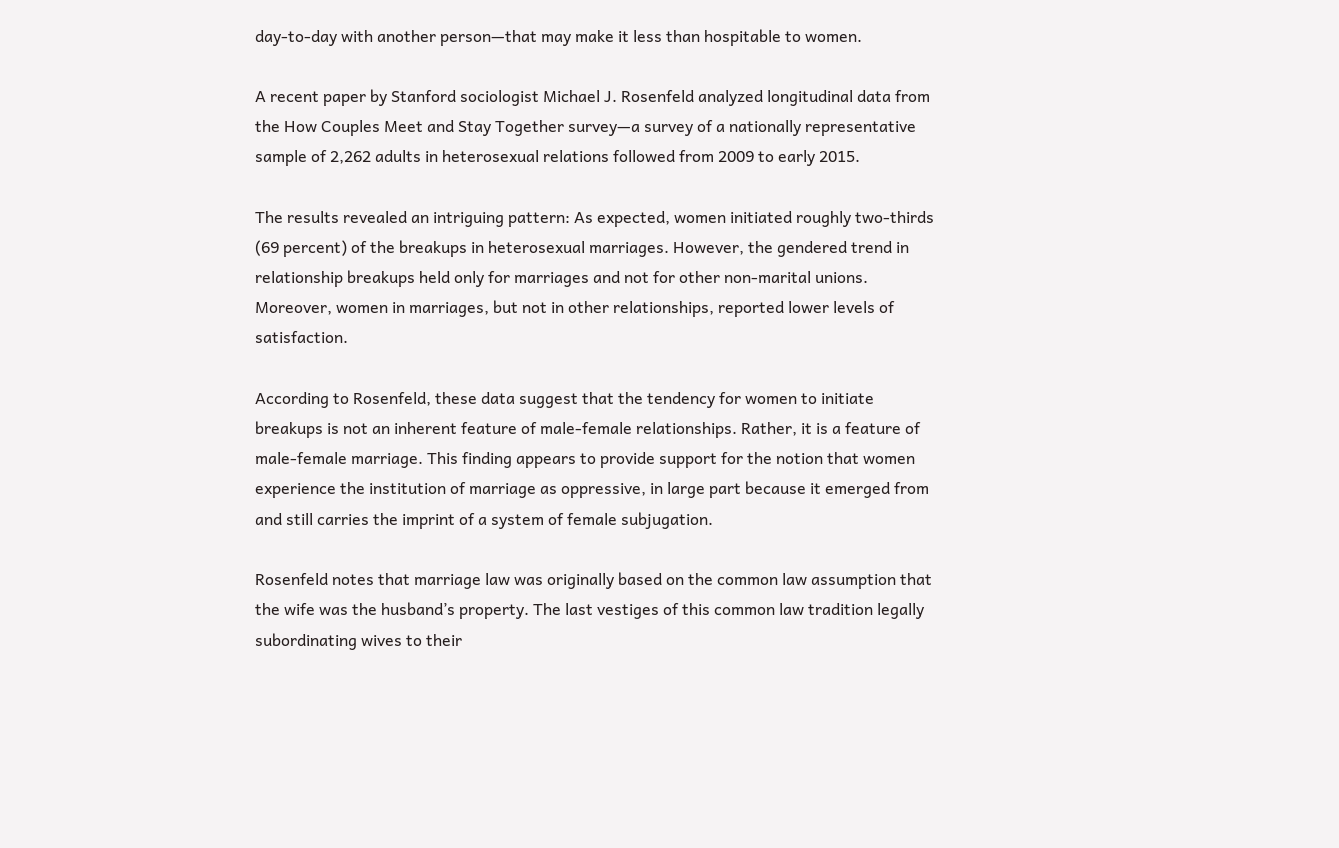day-to-day with another person—that may make it less than hospitable to women.

A recent paper by Stanford sociologist Michael J. Rosenfeld analyzed longitudinal data from the How Couples Meet and Stay Together survey—a survey of a nationally representative sample of 2,262 adults in heterosexual relations followed from 2009 to early 2015.

The results revealed an intriguing pattern: As expected, women initiated roughly two-thirds (69 percent) of the breakups in heterosexual marriages. However, the gendered trend in relationship breakups held only for marriages and not for other non-marital unions. Moreover, women in marriages, but not in other relationships, reported lower levels of satisfaction.

According to Rosenfeld, these data suggest that the tendency for women to initiate breakups is not an inherent feature of male-female relationships. Rather, it is a feature of male-female marriage. This finding appears to provide support for the notion that women experience the institution of marriage as oppressive, in large part because it emerged from and still carries the imprint of a system of female subjugation.

Rosenfeld notes that marriage law was originally based on the common law assumption that the wife was the husband’s property. The last vestiges of this common law tradition legally subordinating wives to their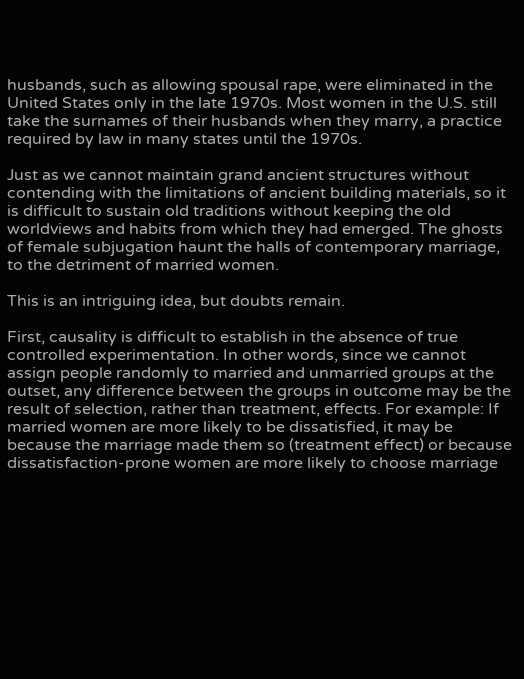husbands, such as allowing spousal rape, were eliminated in the United States only in the late 1970s. Most women in the U.S. still take the surnames of their husbands when they marry, a practice required by law in many states until the 1970s.

Just as we cannot maintain grand ancient structures without contending with the limitations of ancient building materials, so it is difficult to sustain old traditions without keeping the old worldviews and habits from which they had emerged. The ghosts of female subjugation haunt the halls of contemporary marriage, to the detriment of married women.

This is an intriguing idea, but doubts remain.

First, causality is difficult to establish in the absence of true controlled experimentation. In other words, since we cannot assign people randomly to married and unmarried groups at the outset, any difference between the groups in outcome may be the result of selection, rather than treatment, effects. For example: If married women are more likely to be dissatisfied, it may be because the marriage made them so (treatment effect) or because dissatisfaction-prone women are more likely to choose marriage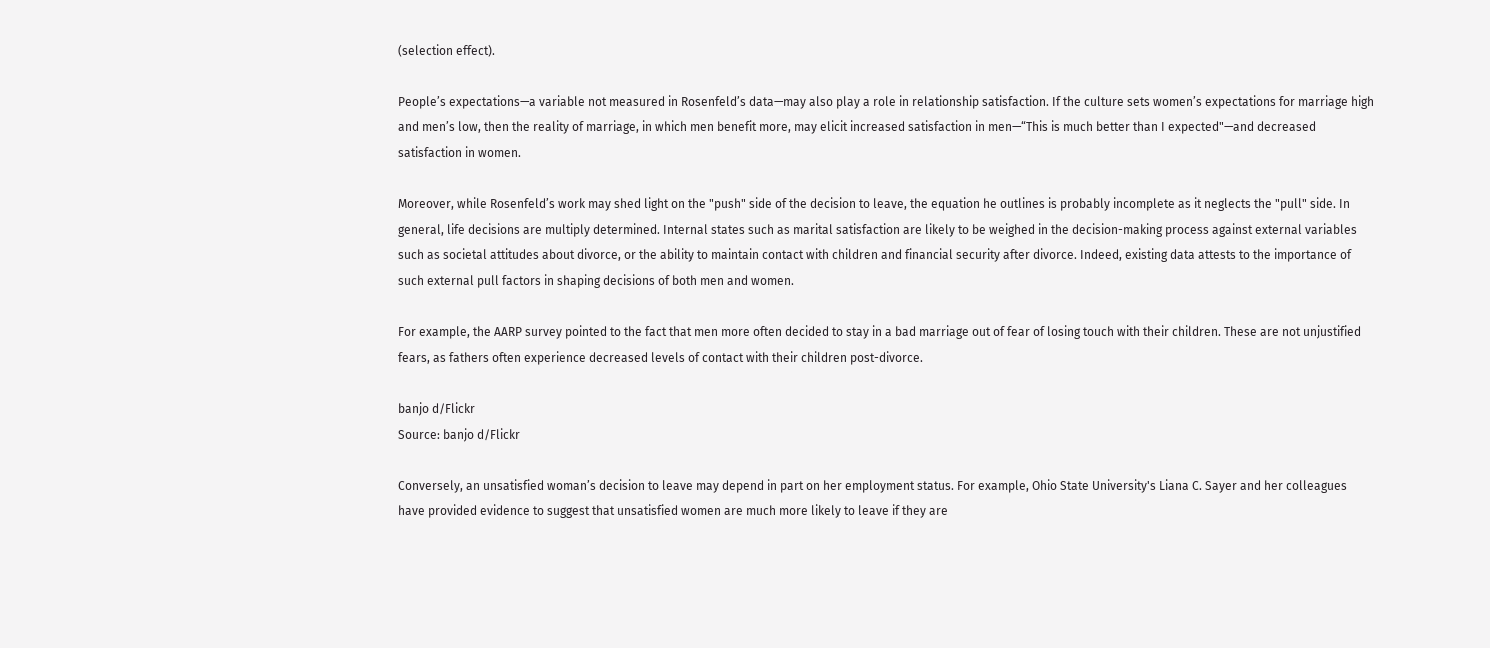(selection effect).

People’s expectations—a variable not measured in Rosenfeld’s data—may also play a role in relationship satisfaction. If the culture sets women’s expectations for marriage high and men’s low, then the reality of marriage, in which men benefit more, may elicit increased satisfaction in men—“This is much better than I expected"—and decreased satisfaction in women.

Moreover, while Rosenfeld’s work may shed light on the "push" side of the decision to leave, the equation he outlines is probably incomplete as it neglects the "pull" side. In general, life decisions are multiply determined. Internal states such as marital satisfaction are likely to be weighed in the decision-making process against external variables such as societal attitudes about divorce, or the ability to maintain contact with children and financial security after divorce. Indeed, existing data attests to the importance of such external pull factors in shaping decisions of both men and women.

For example, the AARP survey pointed to the fact that men more often decided to stay in a bad marriage out of fear of losing touch with their children. These are not unjustified fears, as fathers often experience decreased levels of contact with their children post-divorce.

banjo d/Flickr
Source: banjo d/Flickr

Conversely, an unsatisfied woman’s decision to leave may depend in part on her employment status. For example, Ohio State University's Liana C. Sayer and her colleagues have provided evidence to suggest that unsatisfied women are much more likely to leave if they are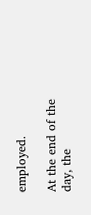employed.

At the end of the day, the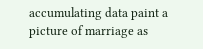accumulating data paint a picture of marriage as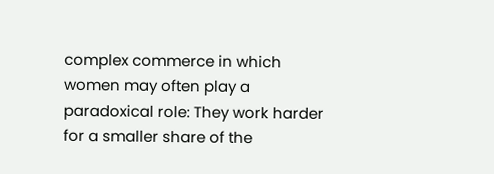complex commerce in which women may often play a paradoxical role: They work harder for a smaller share of the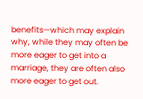benefits—which may explain why, while they may often be more eager to get into a marriage, they are often also more eager to get out.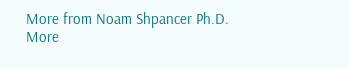More from Noam Shpancer Ph.D.
More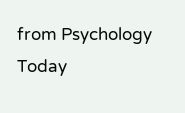from Psychology Today